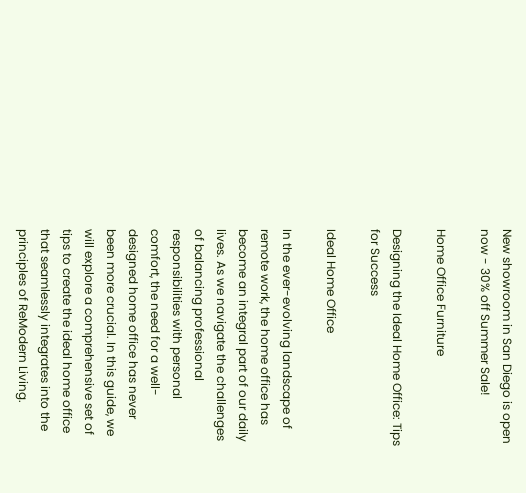New showroom in San Diego is open now - 30% off Summer Sale!

Home Office Furniture

Designing the Ideal Home Office: Tips for Success

Ideal Home Office

In the ever-evolving landscape of remote work, the home office has become an integral part of our daily lives. As we navigate the challenges of balancing professional responsibilities with personal comfort, the need for a well-designed home office has never been more crucial. In this guide, we will explore a comprehensive set of tips to create the ideal home office that seamlessly integrates into the principles of ReModern Living.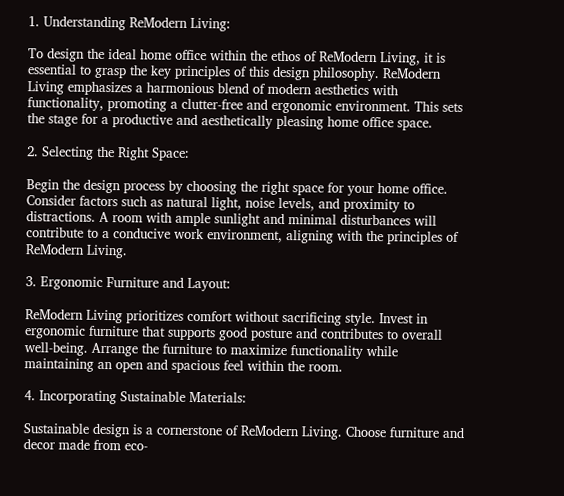1. Understanding ReModern Living:

To design the ideal home office within the ethos of ReModern Living, it is essential to grasp the key principles of this design philosophy. ReModern Living emphasizes a harmonious blend of modern aesthetics with functionality, promoting a clutter-free and ergonomic environment. This sets the stage for a productive and aesthetically pleasing home office space.

2. Selecting the Right Space:

Begin the design process by choosing the right space for your home office. Consider factors such as natural light, noise levels, and proximity to distractions. A room with ample sunlight and minimal disturbances will contribute to a conducive work environment, aligning with the principles of ReModern Living.

3. Ergonomic Furniture and Layout:

ReModern Living prioritizes comfort without sacrificing style. Invest in ergonomic furniture that supports good posture and contributes to overall well-being. Arrange the furniture to maximize functionality while maintaining an open and spacious feel within the room.

4. Incorporating Sustainable Materials:

Sustainable design is a cornerstone of ReModern Living. Choose furniture and decor made from eco-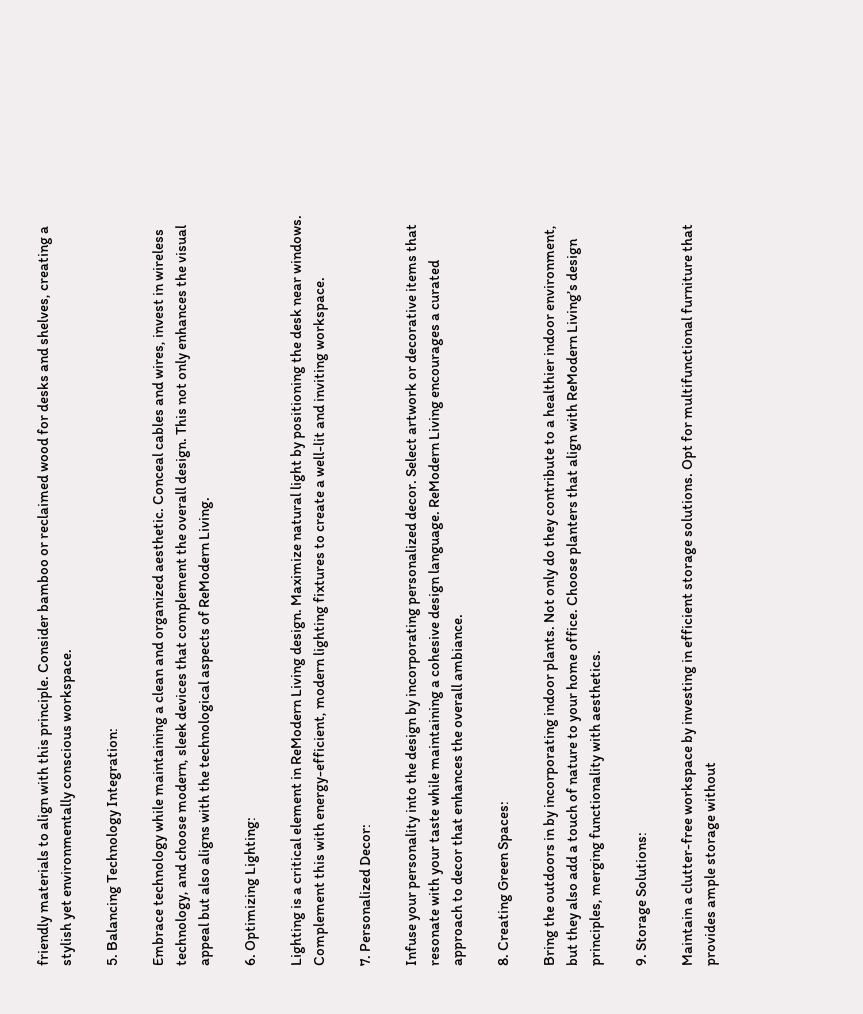friendly materials to align with this principle. Consider bamboo or reclaimed wood for desks and shelves, creating a stylish yet environmentally conscious workspace.

5. Balancing Technology Integration:

Embrace technology while maintaining a clean and organized aesthetic. Conceal cables and wires, invest in wireless technology, and choose modern, sleek devices that complement the overall design. This not only enhances the visual appeal but also aligns with the technological aspects of ReModern Living.

6. Optimizing Lighting:

Lighting is a critical element in ReModern Living design. Maximize natural light by positioning the desk near windows. Complement this with energy-efficient, modern lighting fixtures to create a well-lit and inviting workspace.

7. Personalized Decor:

Infuse your personality into the design by incorporating personalized decor. Select artwork or decorative items that resonate with your taste while maintaining a cohesive design language. ReModern Living encourages a curated approach to decor that enhances the overall ambiance.

8. Creating Green Spaces:

Bring the outdoors in by incorporating indoor plants. Not only do they contribute to a healthier indoor environment, but they also add a touch of nature to your home office. Choose planters that align with ReModern Living’s design principles, merging functionality with aesthetics.

9. Storage Solutions:

Maintain a clutter-free workspace by investing in efficient storage solutions. Opt for multifunctional furniture that provides ample storage without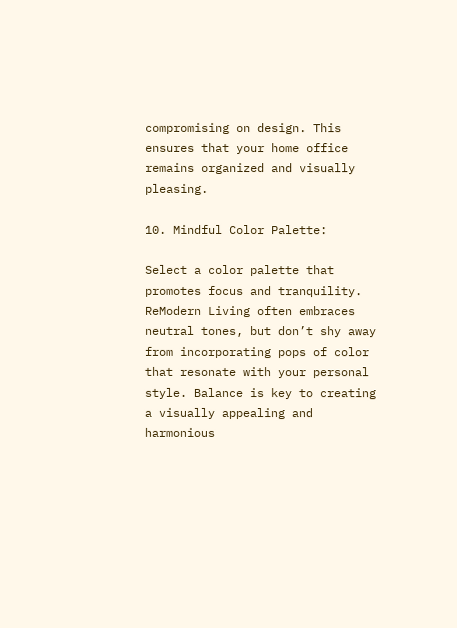compromising on design. This ensures that your home office remains organized and visually pleasing.

10. Mindful Color Palette:

Select a color palette that promotes focus and tranquility. ReModern Living often embraces neutral tones, but don’t shy away from incorporating pops of color that resonate with your personal style. Balance is key to creating a visually appealing and harmonious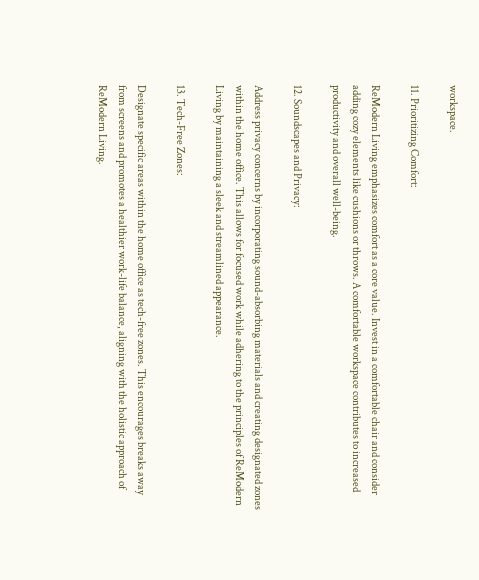workspace.

11. Prioritizing Comfort:

ReModern Living emphasizes comfort as a core value. Invest in a comfortable chair and consider adding cozy elements like cushions or throws. A comfortable workspace contributes to increased productivity and overall well-being.

12. Soundscapes and Privacy:

Address privacy concerns by incorporating sound-absorbing materials and creating designated zones within the home office. This allows for focused work while adhering to the principles of ReModern Living by maintaining a sleek and streamlined appearance.

13. Tech-Free Zones:

Designate specific areas within the home office as tech-free zones. This encourages breaks away from screens and promotes a healthier work-life balance, aligning with the holistic approach of ReModern Living.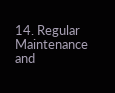14. Regular Maintenance and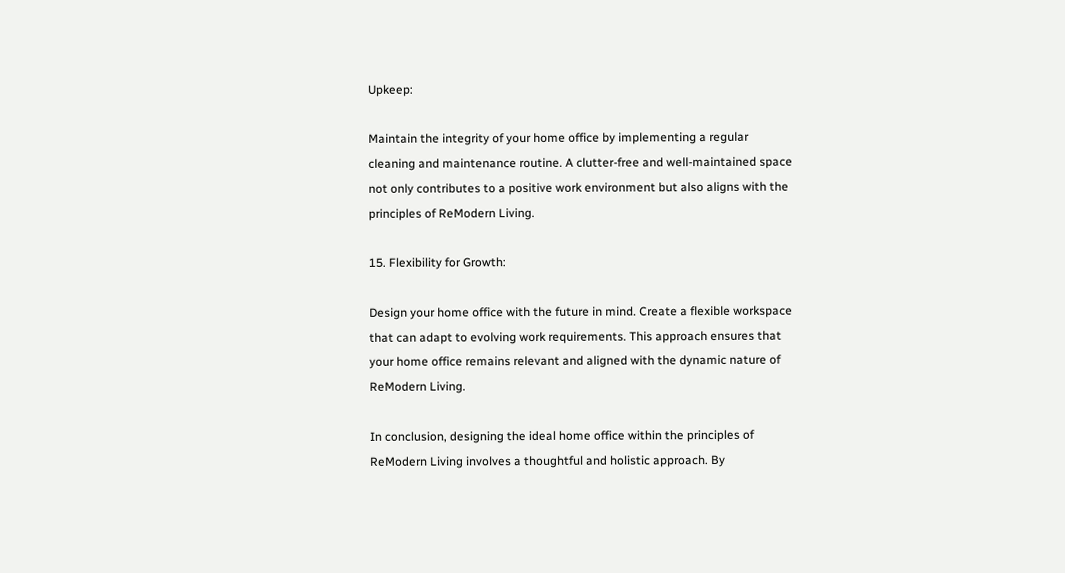Upkeep:

Maintain the integrity of your home office by implementing a regular cleaning and maintenance routine. A clutter-free and well-maintained space not only contributes to a positive work environment but also aligns with the principles of ReModern Living.

15. Flexibility for Growth:

Design your home office with the future in mind. Create a flexible workspace that can adapt to evolving work requirements. This approach ensures that your home office remains relevant and aligned with the dynamic nature of ReModern Living.

In conclusion, designing the ideal home office within the principles of ReModern Living involves a thoughtful and holistic approach. By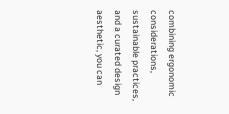combining ergonomic considerations, sustainable practices, and a curated design aesthetic, you can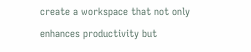create a workspace that not only enhances productivity but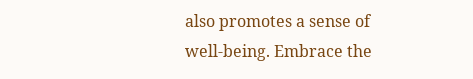also promotes a sense of well-being. Embrace the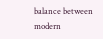balance between modern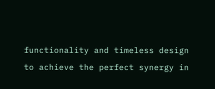functionality and timeless design to achieve the perfect synergy in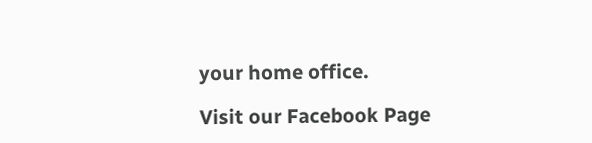your home office.

Visit our Facebook Page